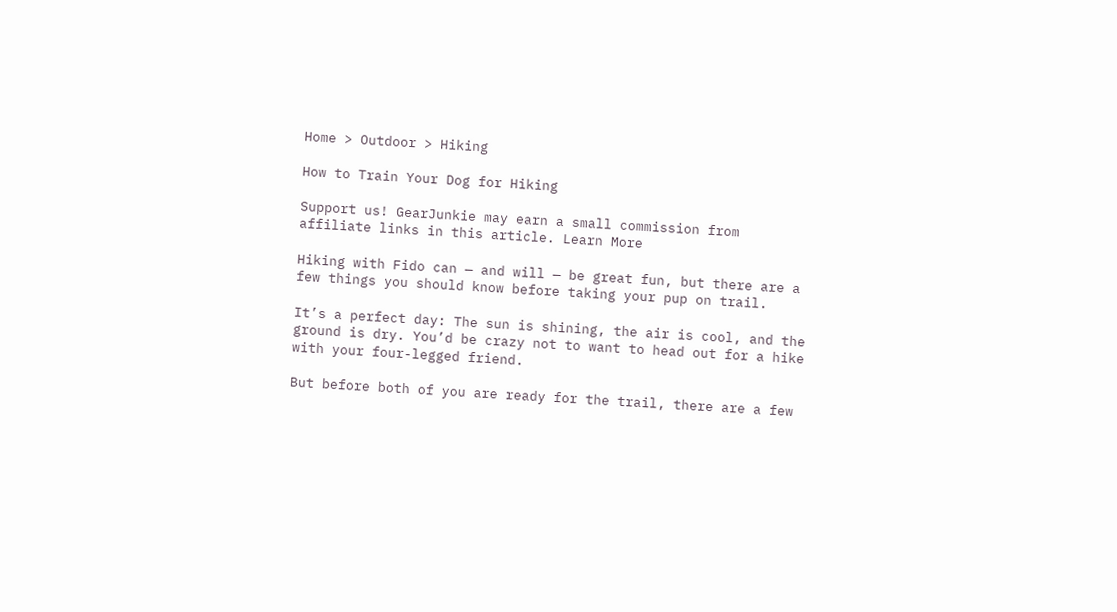Home > Outdoor > Hiking

How to Train Your Dog for Hiking

Support us! GearJunkie may earn a small commission from affiliate links in this article. Learn More

Hiking with Fido can — and will — be great fun, but there are a few things you should know before taking your pup on trail.

It’s a perfect day: The sun is shining, the air is cool, and the ground is dry. You’d be crazy not to want to head out for a hike with your four-legged friend.

But before both of you are ready for the trail, there are a few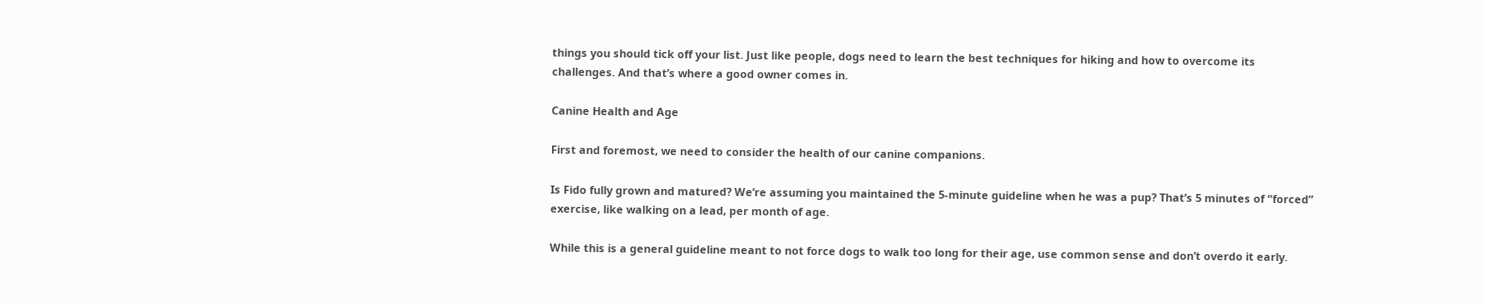things you should tick off your list. Just like people, dogs need to learn the best techniques for hiking and how to overcome its challenges. And that’s where a good owner comes in.

Canine Health and Age

First and foremost, we need to consider the health of our canine companions.

Is Fido fully grown and matured? We’re assuming you maintained the 5-minute guideline when he was a pup? That’s 5 minutes of “forced” exercise, like walking on a lead, per month of age.

While this is a general guideline meant to not force dogs to walk too long for their age, use common sense and don’t overdo it early.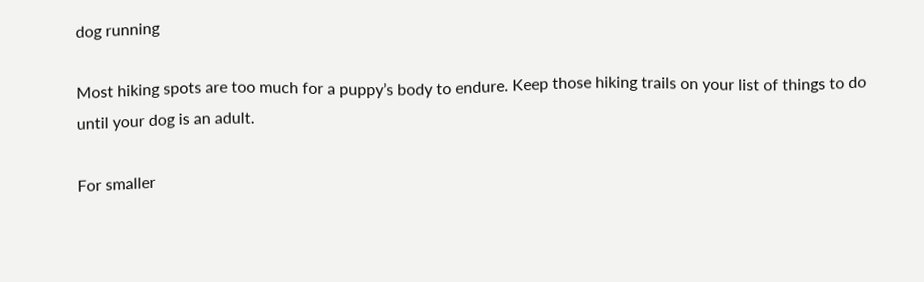dog running

Most hiking spots are too much for a puppy’s body to endure. Keep those hiking trails on your list of things to do until your dog is an adult.

For smaller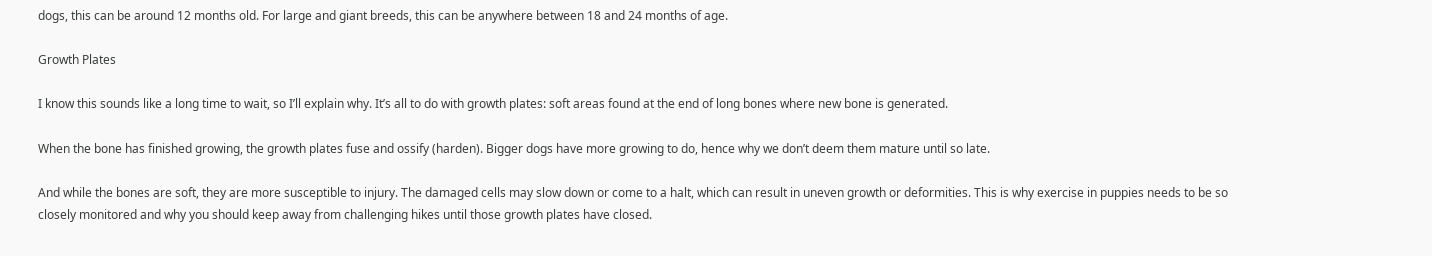dogs, this can be around 12 months old. For large and giant breeds, this can be anywhere between 18 and 24 months of age.

Growth Plates

I know this sounds like a long time to wait, so I’ll explain why. It’s all to do with growth plates: soft areas found at the end of long bones where new bone is generated.

When the bone has finished growing, the growth plates fuse and ossify (harden). Bigger dogs have more growing to do, hence why we don’t deem them mature until so late.

And while the bones are soft, they are more susceptible to injury. The damaged cells may slow down or come to a halt, which can result in uneven growth or deformities. This is why exercise in puppies needs to be so closely monitored and why you should keep away from challenging hikes until those growth plates have closed.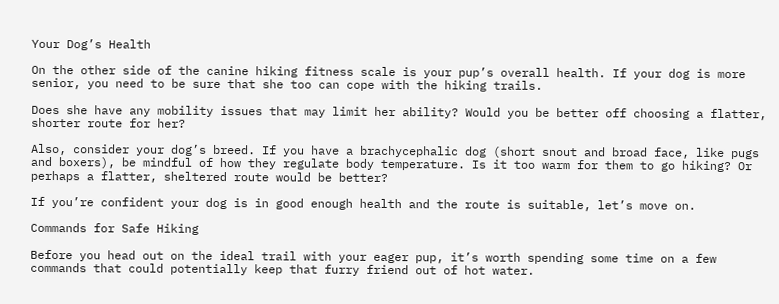Your Dog’s Health

On the other side of the canine hiking fitness scale is your pup’s overall health. If your dog is more senior, you need to be sure that she too can cope with the hiking trails.

Does she have any mobility issues that may limit her ability? Would you be better off choosing a flatter, shorter route for her?

Also, consider your dog’s breed. If you have a brachycephalic dog (short snout and broad face, like pugs and boxers), be mindful of how they regulate body temperature. Is it too warm for them to go hiking? Or perhaps a flatter, sheltered route would be better?

If you’re confident your dog is in good enough health and the route is suitable, let’s move on.

Commands for Safe Hiking

Before you head out on the ideal trail with your eager pup, it’s worth spending some time on a few commands that could potentially keep that furry friend out of hot water.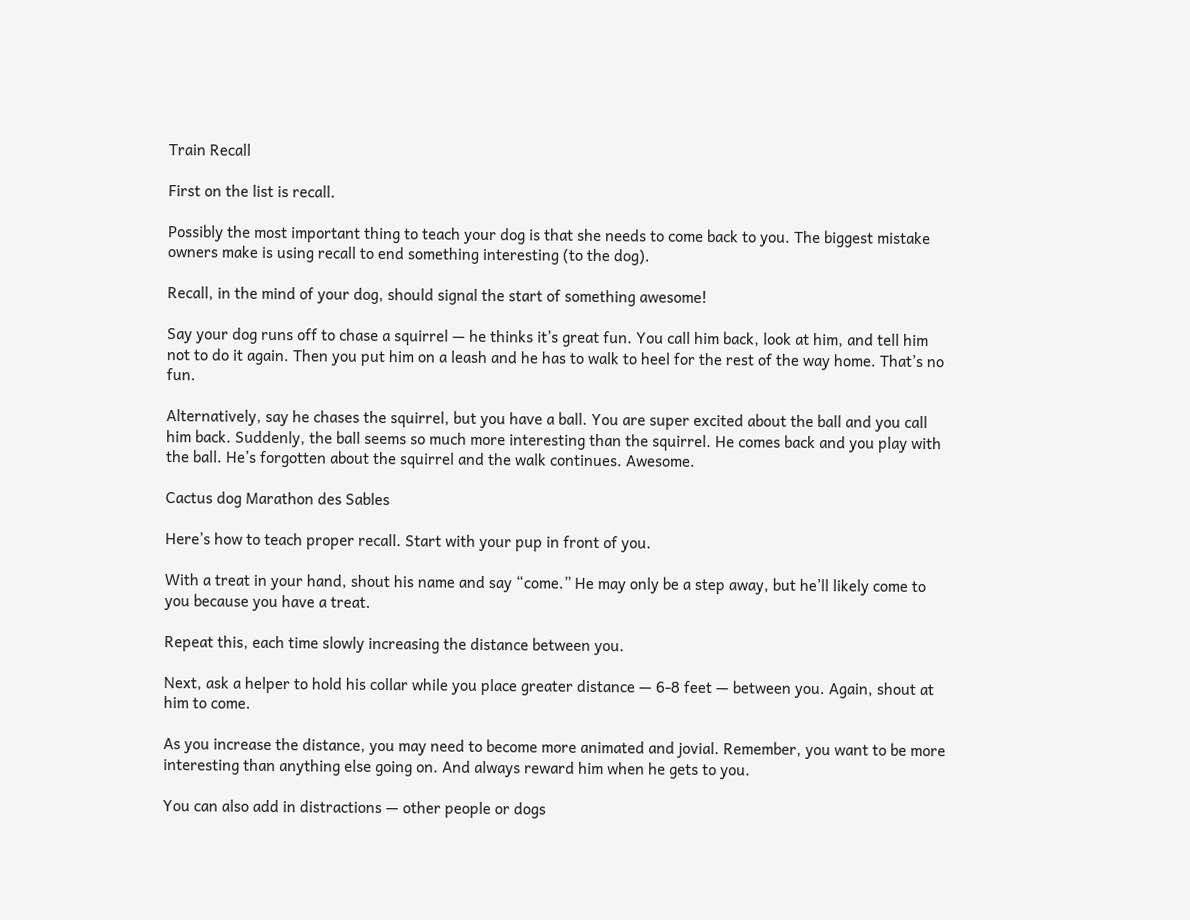Train Recall

First on the list is recall.

Possibly the most important thing to teach your dog is that she needs to come back to you. The biggest mistake owners make is using recall to end something interesting (to the dog).

Recall, in the mind of your dog, should signal the start of something awesome!

Say your dog runs off to chase a squirrel — he thinks it’s great fun. You call him back, look at him, and tell him not to do it again. Then you put him on a leash and he has to walk to heel for the rest of the way home. That’s no fun.

Alternatively, say he chases the squirrel, but you have a ball. You are super excited about the ball and you call him back. Suddenly, the ball seems so much more interesting than the squirrel. He comes back and you play with the ball. He’s forgotten about the squirrel and the walk continues. Awesome.

Cactus dog Marathon des Sables

Here’s how to teach proper recall. Start with your pup in front of you.

With a treat in your hand, shout his name and say “come.” He may only be a step away, but he’ll likely come to you because you have a treat.

Repeat this, each time slowly increasing the distance between you.

Next, ask a helper to hold his collar while you place greater distance — 6-8 feet — between you. Again, shout at him to come.

As you increase the distance, you may need to become more animated and jovial. Remember, you want to be more interesting than anything else going on. And always reward him when he gets to you.

You can also add in distractions — other people or dogs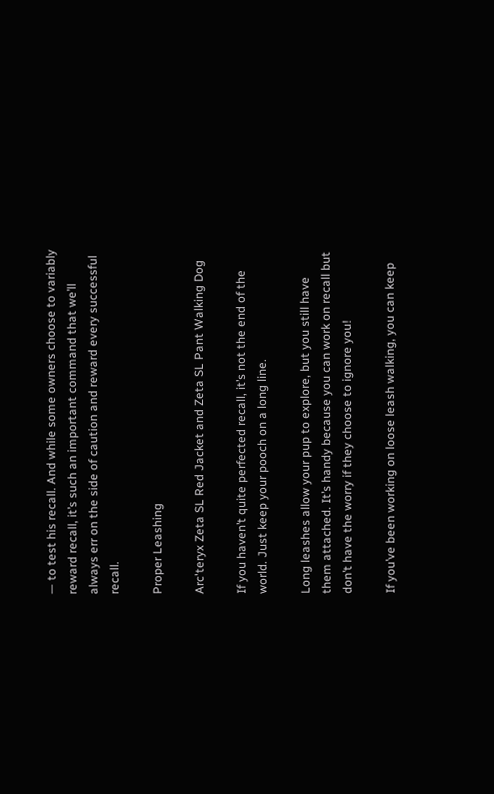— to test his recall. And while some owners choose to variably reward recall, it’s such an important command that we’ll always err on the side of caution and reward every successful recall.

Proper Leashing

Arc'teryx Zeta SL Red Jacket and Zeta SL Pant Walking Dog

If you haven’t quite perfected recall, it’s not the end of the world. Just keep your pooch on a long line.

Long leashes allow your pup to explore, but you still have them attached. It’s handy because you can work on recall but don’t have the worry if they choose to ignore you!

If you’ve been working on loose leash walking, you can keep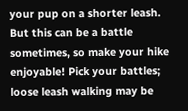your pup on a shorter leash. But this can be a battle sometimes, so make your hike enjoyable! Pick your battles; loose leash walking may be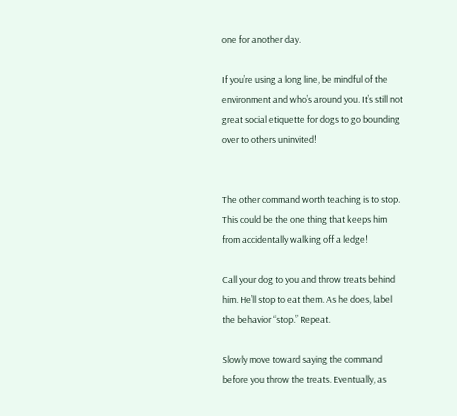one for another day.

If you’re using a long line, be mindful of the environment and who’s around you. It’s still not great social etiquette for dogs to go bounding over to others uninvited!


The other command worth teaching is to stop. This could be the one thing that keeps him from accidentally walking off a ledge!

Call your dog to you and throw treats behind him. He’ll stop to eat them. As he does, label the behavior “stop.” Repeat.

Slowly move toward saying the command before you throw the treats. Eventually, as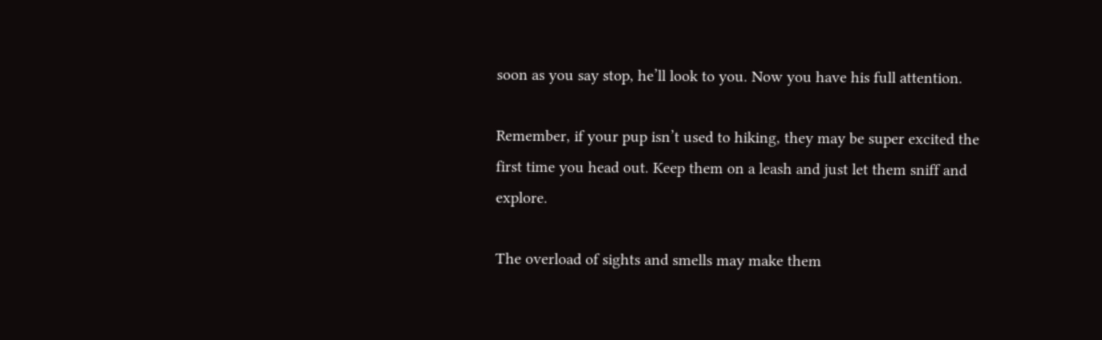soon as you say stop, he’ll look to you. Now you have his full attention.

Remember, if your pup isn’t used to hiking, they may be super excited the first time you head out. Keep them on a leash and just let them sniff and explore.

The overload of sights and smells may make them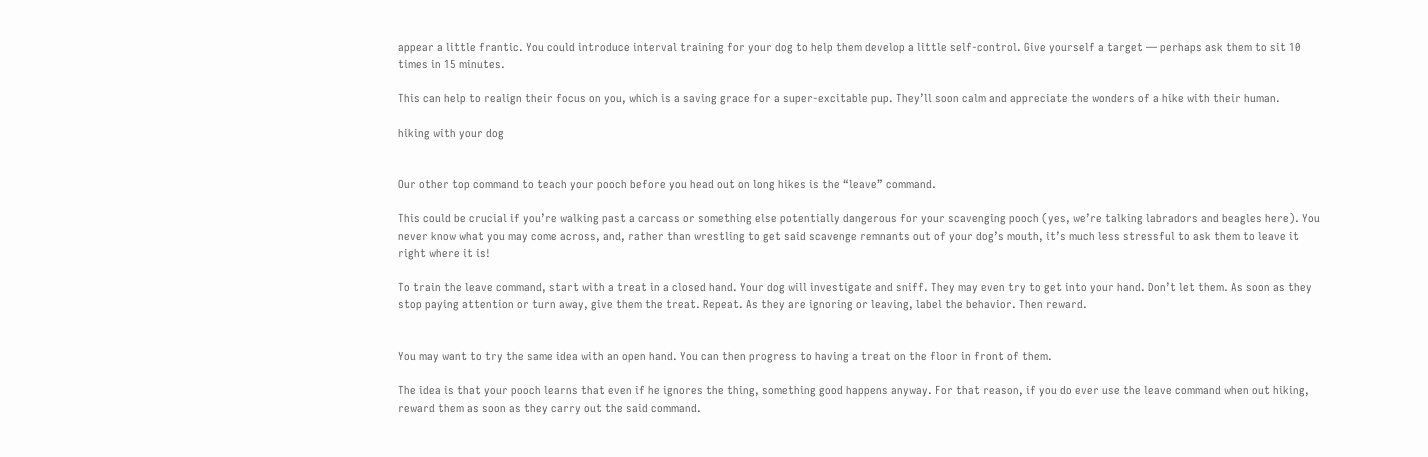appear a little frantic. You could introduce interval training for your dog to help them develop a little self-control. Give yourself a target — perhaps ask them to sit 10 times in 15 minutes.

This can help to realign their focus on you, which is a saving grace for a super-excitable pup. They’ll soon calm and appreciate the wonders of a hike with their human.

hiking with your dog


Our other top command to teach your pooch before you head out on long hikes is the “leave” command.

This could be crucial if you’re walking past a carcass or something else potentially dangerous for your scavenging pooch (yes, we’re talking labradors and beagles here). You never know what you may come across, and, rather than wrestling to get said scavenge remnants out of your dog’s mouth, it’s much less stressful to ask them to leave it right where it is!

To train the leave command, start with a treat in a closed hand. Your dog will investigate and sniff. They may even try to get into your hand. Don’t let them. As soon as they stop paying attention or turn away, give them the treat. Repeat. As they are ignoring or leaving, label the behavior. Then reward.


You may want to try the same idea with an open hand. You can then progress to having a treat on the floor in front of them.

The idea is that your pooch learns that even if he ignores the thing, something good happens anyway. For that reason, if you do ever use the leave command when out hiking, reward them as soon as they carry out the said command.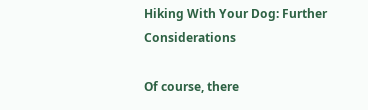Hiking With Your Dog: Further Considerations

Of course, there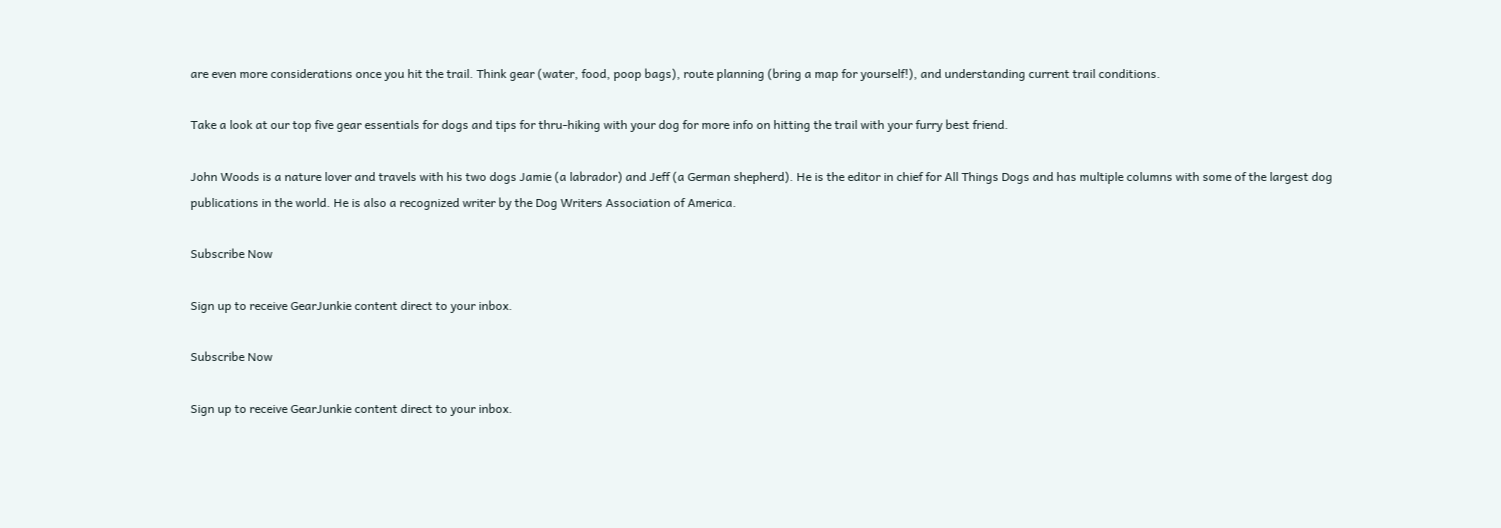are even more considerations once you hit the trail. Think gear (water, food, poop bags), route planning (bring a map for yourself!), and understanding current trail conditions.

Take a look at our top five gear essentials for dogs and tips for thru-hiking with your dog for more info on hitting the trail with your furry best friend.

John Woods is a nature lover and travels with his two dogs Jamie (a labrador) and Jeff (a German shepherd). He is the editor in chief for All Things Dogs and has multiple columns with some of the largest dog publications in the world. He is also a recognized writer by the Dog Writers Association of America.

Subscribe Now

Sign up to receive GearJunkie content direct to your inbox.

Subscribe Now

Sign up to receive GearJunkie content direct to your inbox.